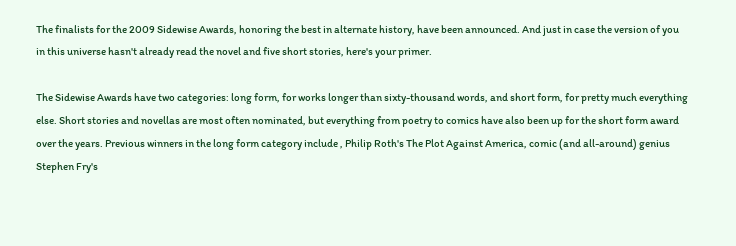The finalists for the 2009 Sidewise Awards, honoring the best in alternate history, have been announced. And just in case the version of you in this universe hasn't already read the novel and five short stories, here's your primer.

The Sidewise Awards have two categories: long form, for works longer than sixty-thousand words, and short form, for pretty much everything else. Short stories and novellas are most often nominated, but everything from poetry to comics have also been up for the short form award over the years. Previous winners in the long form category include , Philip Roth's The Plot Against America, comic (and all-around) genius Stephen Fry's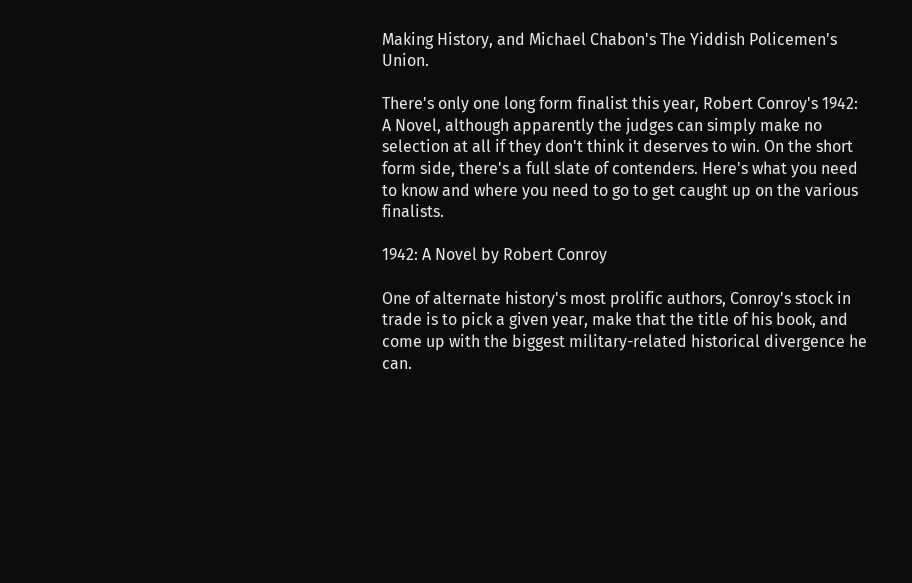Making History, and Michael Chabon's The Yiddish Policemen's Union.

There's only one long form finalist this year, Robert Conroy's 1942: A Novel, although apparently the judges can simply make no selection at all if they don't think it deserves to win. On the short form side, there's a full slate of contenders. Here's what you need to know and where you need to go to get caught up on the various finalists.

1942: A Novel by Robert Conroy

One of alternate history's most prolific authors, Conroy's stock in trade is to pick a given year, make that the title of his book, and come up with the biggest military-related historical divergence he can.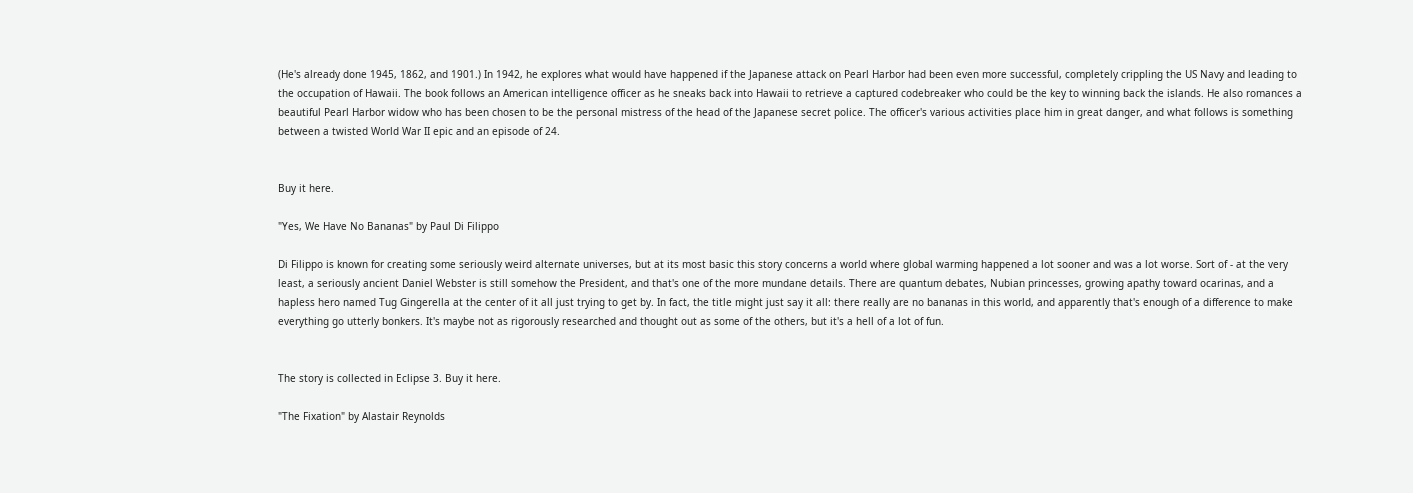(He's already done 1945, 1862, and 1901.) In 1942, he explores what would have happened if the Japanese attack on Pearl Harbor had been even more successful, completely crippling the US Navy and leading to the occupation of Hawaii. The book follows an American intelligence officer as he sneaks back into Hawaii to retrieve a captured codebreaker who could be the key to winning back the islands. He also romances a beautiful Pearl Harbor widow who has been chosen to be the personal mistress of the head of the Japanese secret police. The officer's various activities place him in great danger, and what follows is something between a twisted World War II epic and an episode of 24.


Buy it here.

"Yes, We Have No Bananas" by Paul Di Filippo

Di Filippo is known for creating some seriously weird alternate universes, but at its most basic this story concerns a world where global warming happened a lot sooner and was a lot worse. Sort of - at the very least, a seriously ancient Daniel Webster is still somehow the President, and that's one of the more mundane details. There are quantum debates, Nubian princesses, growing apathy toward ocarinas, and a hapless hero named Tug Gingerella at the center of it all just trying to get by. In fact, the title might just say it all: there really are no bananas in this world, and apparently that's enough of a difference to make everything go utterly bonkers. It's maybe not as rigorously researched and thought out as some of the others, but it's a hell of a lot of fun.


The story is collected in Eclipse 3. Buy it here.

"The Fixation" by Alastair Reynolds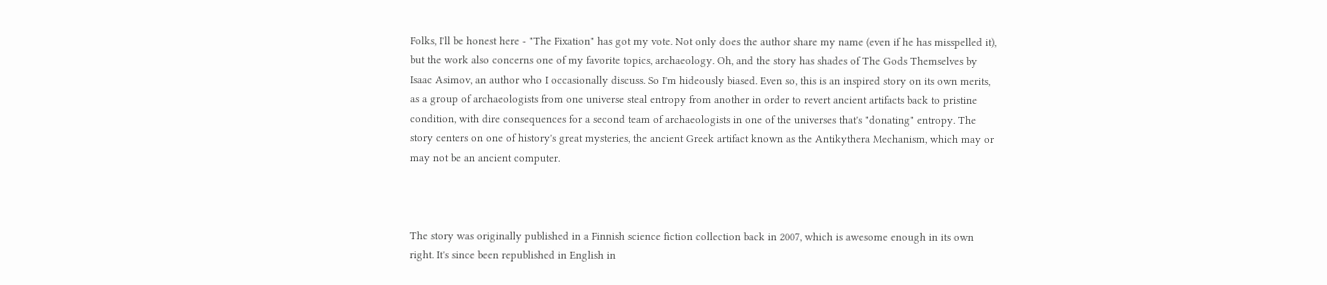Folks, I'll be honest here - "The Fixation" has got my vote. Not only does the author share my name (even if he has misspelled it), but the work also concerns one of my favorite topics, archaeology. Oh, and the story has shades of The Gods Themselves by Isaac Asimov, an author who I occasionally discuss. So I'm hideously biased. Even so, this is an inspired story on its own merits, as a group of archaeologists from one universe steal entropy from another in order to revert ancient artifacts back to pristine condition, with dire consequences for a second team of archaeologists in one of the universes that's "donating" entropy. The story centers on one of history's great mysteries, the ancient Greek artifact known as the Antikythera Mechanism, which may or may not be an ancient computer.



The story was originally published in a Finnish science fiction collection back in 2007, which is awesome enough in its own right. It's since been republished in English in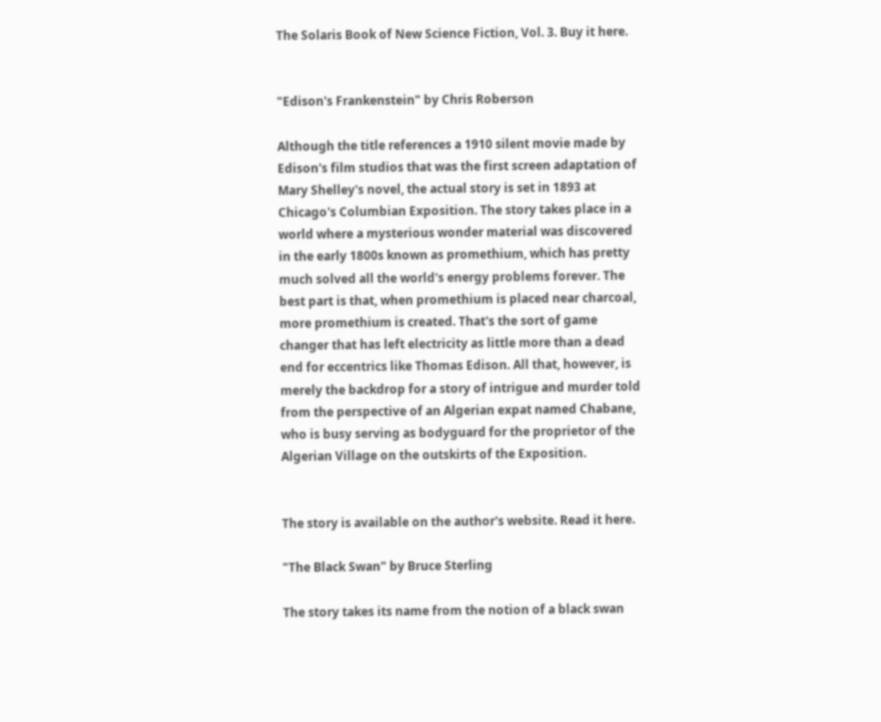The Solaris Book of New Science Fiction, Vol. 3. Buy it here.


"Edison's Frankenstein" by Chris Roberson

Although the title references a 1910 silent movie made by Edison's film studios that was the first screen adaptation of Mary Shelley's novel, the actual story is set in 1893 at Chicago's Columbian Exposition. The story takes place in a world where a mysterious wonder material was discovered in the early 1800s known as promethium, which has pretty much solved all the world's energy problems forever. The best part is that, when promethium is placed near charcoal, more promethium is created. That's the sort of game changer that has left electricity as little more than a dead end for eccentrics like Thomas Edison. All that, however, is merely the backdrop for a story of intrigue and murder told from the perspective of an Algerian expat named Chabane, who is busy serving as bodyguard for the proprietor of the Algerian Village on the outskirts of the Exposition.


The story is available on the author's website. Read it here.

"The Black Swan" by Bruce Sterling

The story takes its name from the notion of a black swan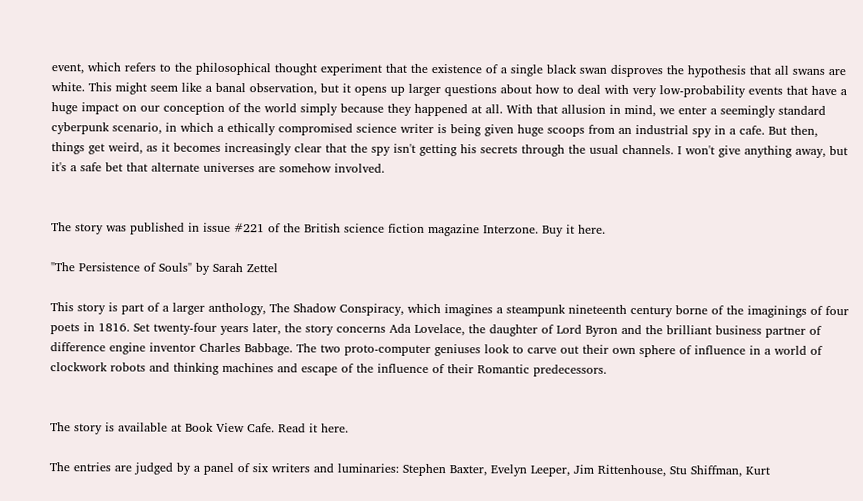event, which refers to the philosophical thought experiment that the existence of a single black swan disproves the hypothesis that all swans are white. This might seem like a banal observation, but it opens up larger questions about how to deal with very low-probability events that have a huge impact on our conception of the world simply because they happened at all. With that allusion in mind, we enter a seemingly standard cyberpunk scenario, in which a ethically compromised science writer is being given huge scoops from an industrial spy in a cafe. But then, things get weird, as it becomes increasingly clear that the spy isn't getting his secrets through the usual channels. I won't give anything away, but it's a safe bet that alternate universes are somehow involved.


The story was published in issue #221 of the British science fiction magazine Interzone. Buy it here.

"The Persistence of Souls" by Sarah Zettel

This story is part of a larger anthology, The Shadow Conspiracy, which imagines a steampunk nineteenth century borne of the imaginings of four poets in 1816. Set twenty-four years later, the story concerns Ada Lovelace, the daughter of Lord Byron and the brilliant business partner of difference engine inventor Charles Babbage. The two proto-computer geniuses look to carve out their own sphere of influence in a world of clockwork robots and thinking machines and escape of the influence of their Romantic predecessors.


The story is available at Book View Cafe. Read it here.

The entries are judged by a panel of six writers and luminaries: Stephen Baxter, Evelyn Leeper, Jim Rittenhouse, Stu Shiffman, Kurt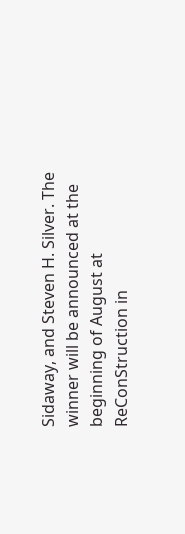Sidaway, and Steven H. Silver. The winner will be announced at the beginning of August at ReConStruction in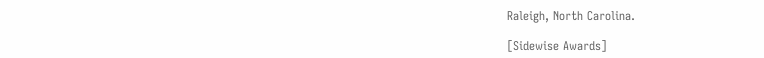Raleigh, North Carolina.

[Sidewise Awards]